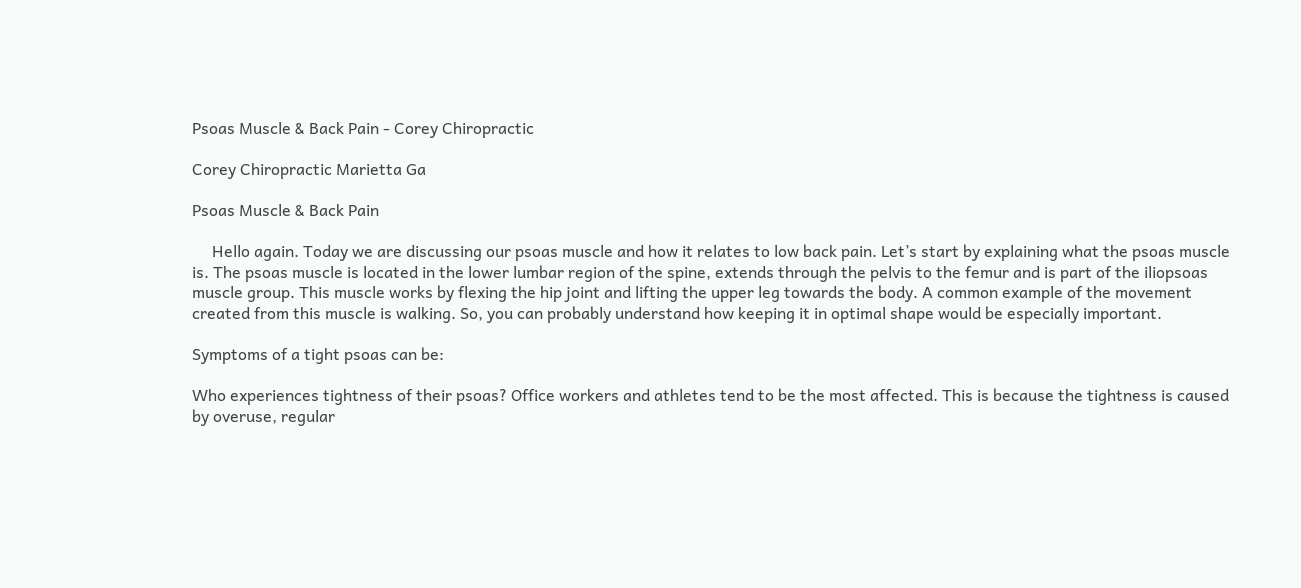Psoas Muscle & Back Pain - Corey Chiropractic

Corey Chiropractic Marietta Ga

Psoas Muscle & Back Pain

     Hello again. Today we are discussing our psoas muscle and how it relates to low back pain. Let’s start by explaining what the psoas muscle is. The psoas muscle is located in the lower lumbar region of the spine, extends through the pelvis to the femur and is part of the iliopsoas muscle group. This muscle works by flexing the hip joint and lifting the upper leg towards the body. A common example of the movement created from this muscle is walking. So, you can probably understand how keeping it in optimal shape would be especially important.

Symptoms of a tight psoas can be:

Who experiences tightness of their psoas? Office workers and athletes tend to be the most affected. This is because the tightness is caused by overuse, regular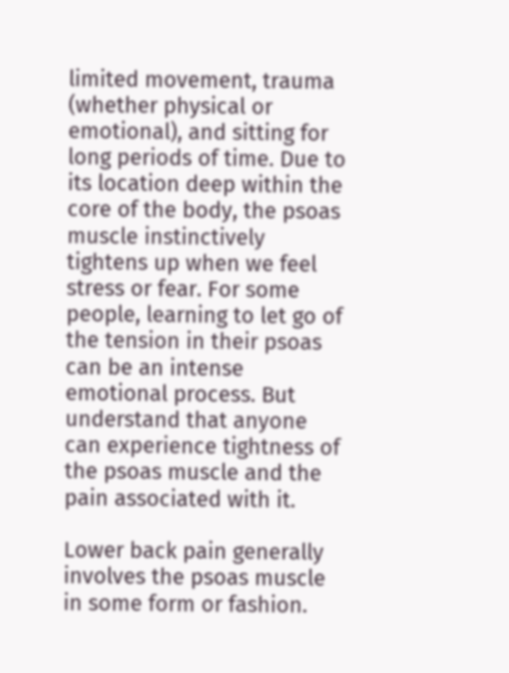limited movement, trauma (whether physical or emotional), and sitting for long periods of time. Due to its location deep within the core of the body, the psoas muscle instinctively tightens up when we feel stress or fear. For some people, learning to let go of the tension in their psoas can be an intense emotional process. But understand that anyone can experience tightness of the psoas muscle and the pain associated with it.

Lower back pain generally involves the psoas muscle in some form or fashion.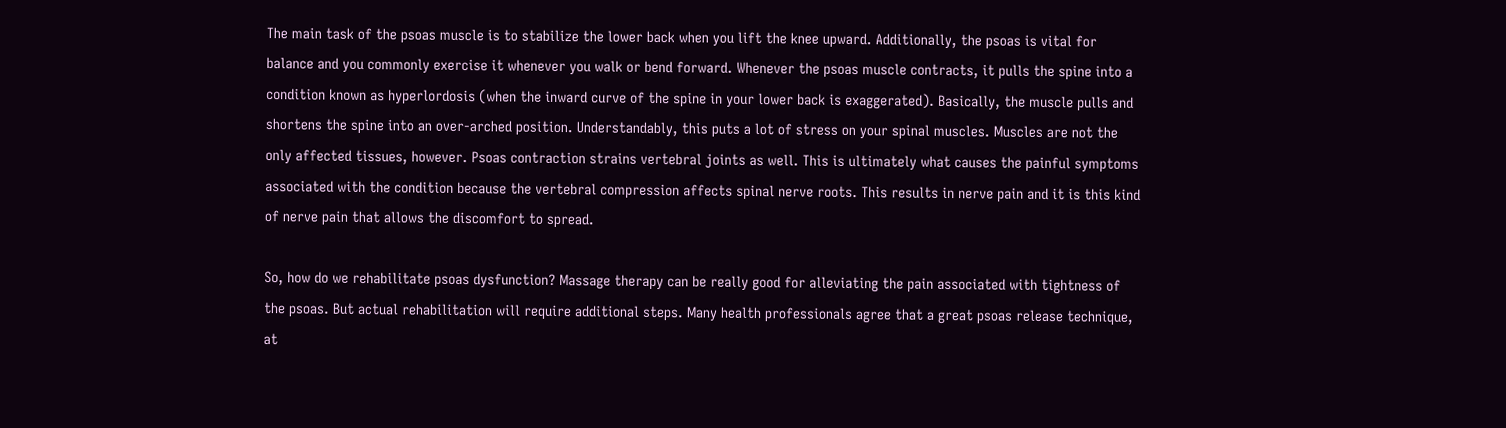The main task of the psoas muscle is to stabilize the lower back when you lift the knee upward. Additionally, the psoas is vital for balance and you commonly exercise it whenever you walk or bend forward. Whenever the psoas muscle contracts, it pulls the spine into a condition known as hyperlordosis (when the inward curve of the spine in your lower back is exaggerated). Basically, the muscle pulls and shortens the spine into an over-arched position. Understandably, this puts a lot of stress on your spinal muscles. Muscles are not the only affected tissues, however. Psoas contraction strains vertebral joints as well. This is ultimately what causes the painful symptoms associated with the condition because the vertebral compression affects spinal nerve roots. This results in nerve pain and it is this kind of nerve pain that allows the discomfort to spread.

So, how do we rehabilitate psoas dysfunction? Massage therapy can be really good for alleviating the pain associated with tightness of the psoas. But actual rehabilitation will require additional steps. Many health professionals agree that a great psoas release technique, at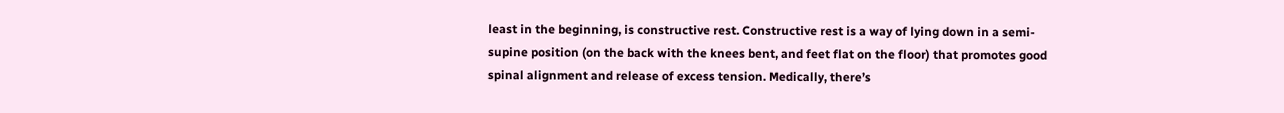least in the beginning, is constructive rest. Constructive rest is a way of lying down in a semi-supine position (on the back with the knees bent, and feet flat on the floor) that promotes good spinal alignment and release of excess tension. Medically, there’s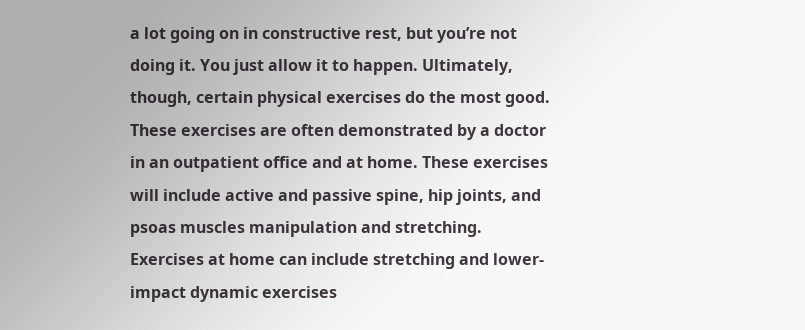a lot going on in constructive rest, but you’re not doing it. You just allow it to happen. Ultimately, though, certain physical exercises do the most good. These exercises are often demonstrated by a doctor in an outpatient office and at home. These exercises will include active and passive spine, hip joints, and psoas muscles manipulation and stretching. Exercises at home can include stretching and lower-impact dynamic exercises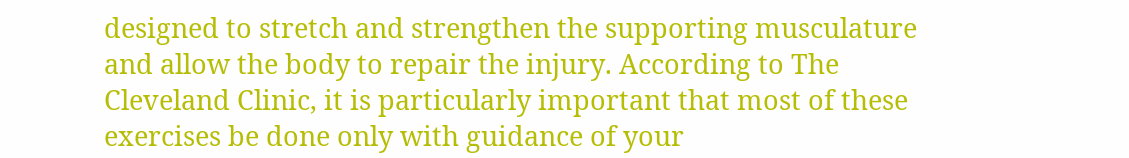designed to stretch and strengthen the supporting musculature and allow the body to repair the injury. According to The Cleveland Clinic, it is particularly important that most of these exercises be done only with guidance of your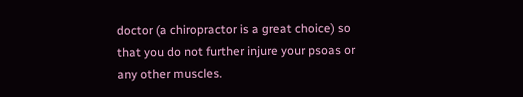doctor (a chiropractor is a great choice) so that you do not further injure your psoas or any other muscles.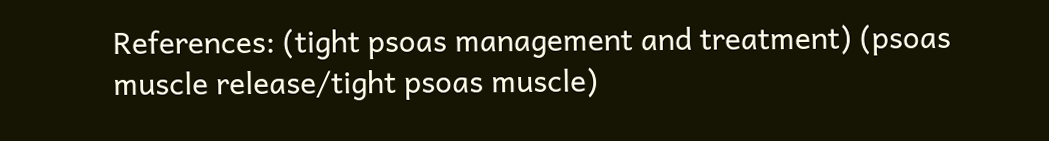References: (tight psoas management and treatment) (psoas muscle release/tight psoas muscle)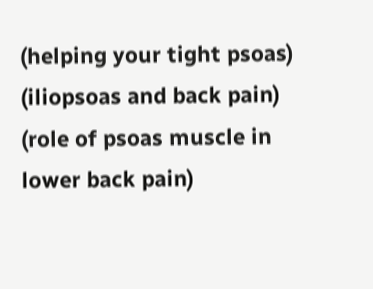(helping your tight psoas) (iliopsoas and back pain) (role of psoas muscle in lower back pain)